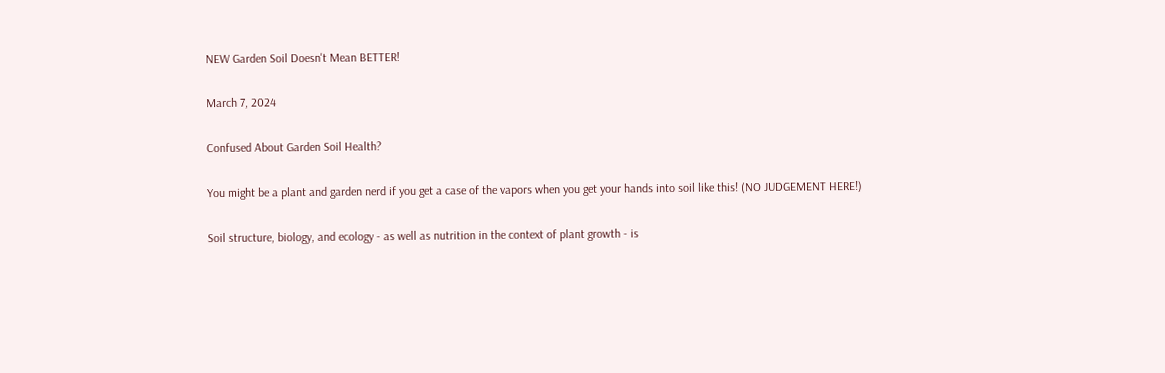NEW Garden Soil Doesn't Mean BETTER!

March 7, 2024

Confused About Garden Soil Health?

You might be a plant and garden nerd if you get a case of the vapors when you get your hands into soil like this! (NO JUDGEMENT HERE!)

Soil structure, biology, and ecology - as well as nutrition in the context of plant growth - is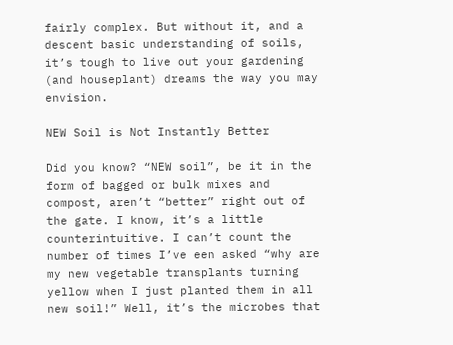fairly complex. But without it, and a descent basic understanding of soils, it’s tough to live out your gardening (and houseplant) dreams the way you may envision.

NEW Soil is Not Instantly Better

Did you know? “NEW soil”, be it in the form of bagged or bulk mixes and compost, aren’t “better” right out of the gate. I know, it’s a little counterintuitive. I can’t count the number of times I’ve een asked “why are my new vegetable transplants turning yellow when I just planted them in all new soil!” Well, it’s the microbes that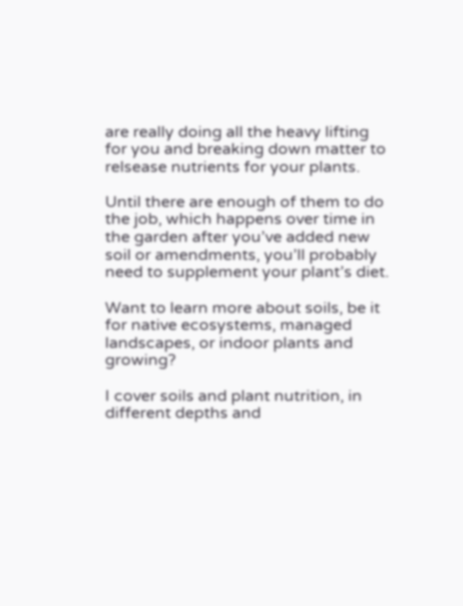are really doing all the heavy lifting for you and breaking down matter to relsease nutrients for your plants.

Until there are enough of them to do the job, which happens over time in the garden after you’ve added new soil or amendments, you’ll probably need to supplement your plant’s diet.

Want to learn more about soils, be it for native ecosystems, managed landscapes, or indoor plants and growing?

I cover soils and plant nutrition, in different depths and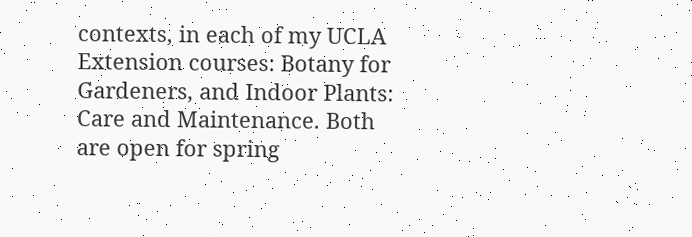contexts, in each of my UCLA Extension courses: Botany for Gardeners, and Indoor Plants: Care and Maintenance. Both are open for spring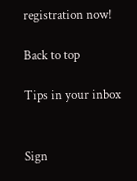registration now!

Back to top

Tips in your inbox


Sign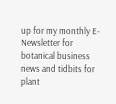up for my monthly E-Newsletter for botanical business news and tidbits for plant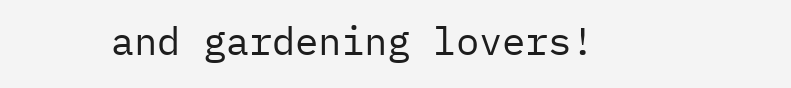and gardening lovers!